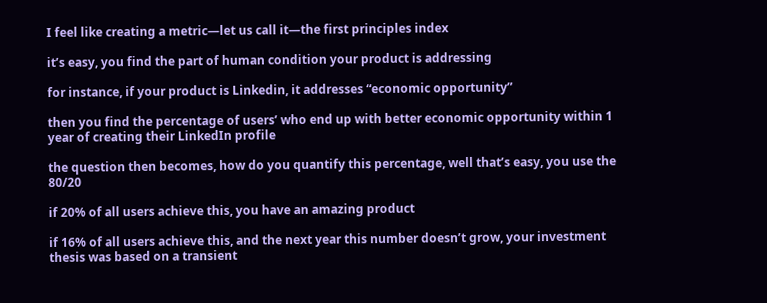I feel like creating a metric—let us call it—the first principles index

it’s easy, you find the part of human condition your product is addressing

for instance, if your product is Linkedin, it addresses “economic opportunity”

then you find the percentage of users’ who end up with better economic opportunity within 1 year of creating their LinkedIn profile

the question then becomes, how do you quantify this percentage, well that’s easy, you use the 80/20

if 20% of all users achieve this, you have an amazing product

if 16% of all users achieve this, and the next year this number doesn’t grow, your investment thesis was based on a transient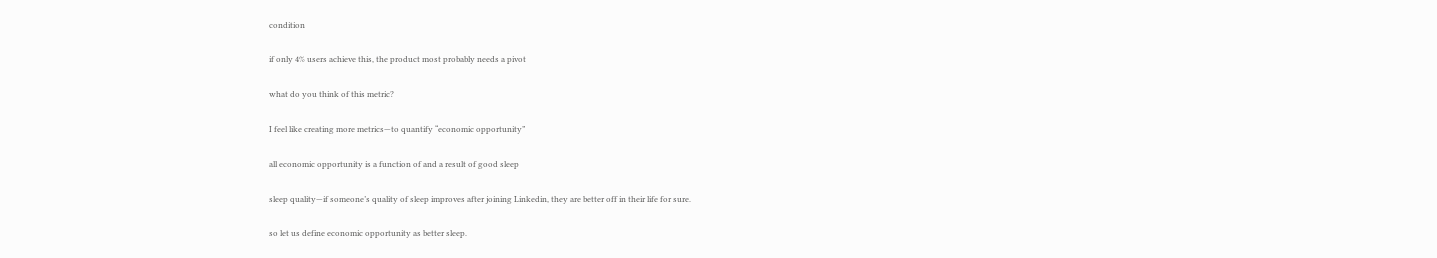condition

if only 4% users achieve this, the product most probably needs a pivot

what do you think of this metric?

I feel like creating more metrics—to quantify “economic opportunity”

all economic opportunity is a function of and a result of good sleep

sleep quality—if someone’s quality of sleep improves after joining Linkedin, they are better off in their life for sure.

so let us define economic opportunity as better sleep.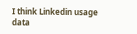I think Linkedin usage data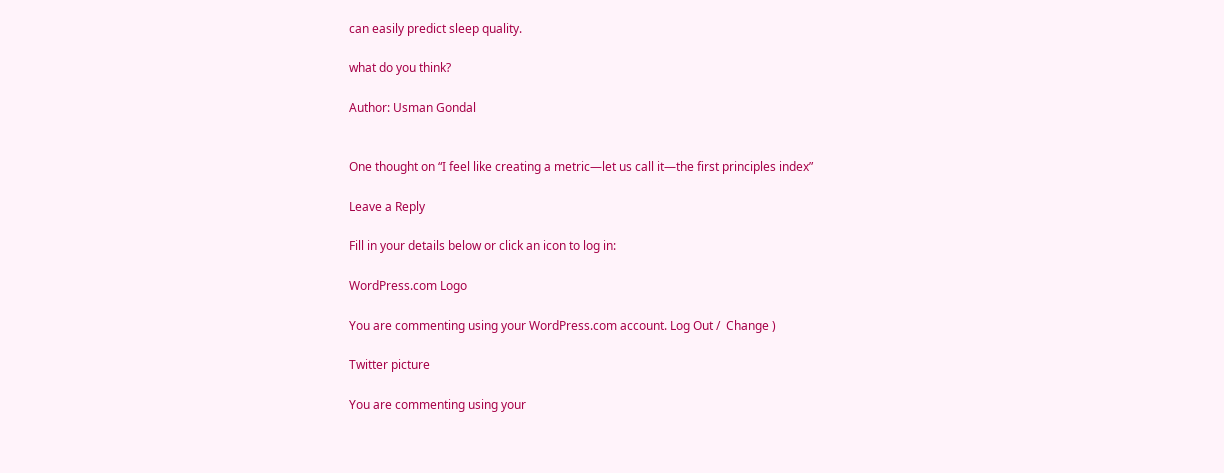can easily predict sleep quality.

what do you think?

Author: Usman Gondal


One thought on “I feel like creating a metric—let us call it—the first principles index”

Leave a Reply

Fill in your details below or click an icon to log in:

WordPress.com Logo

You are commenting using your WordPress.com account. Log Out /  Change )

Twitter picture

You are commenting using your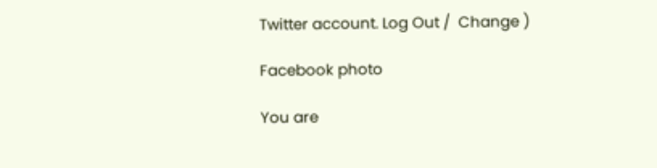Twitter account. Log Out /  Change )

Facebook photo

You are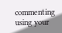commenting using your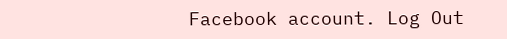Facebook account. Log Out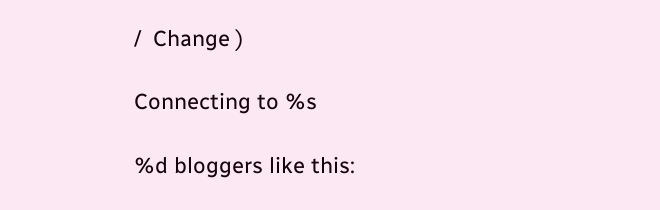/  Change )

Connecting to %s

%d bloggers like this: